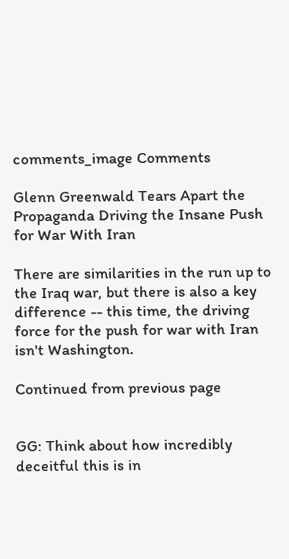comments_image Comments

Glenn Greenwald Tears Apart the Propaganda Driving the Insane Push for War With Iran

There are similarities in the run up to the Iraq war, but there is also a key difference -- this time, the driving force for the push for war with Iran isn't Washington.

Continued from previous page


GG: Think about how incredibly deceitful this is in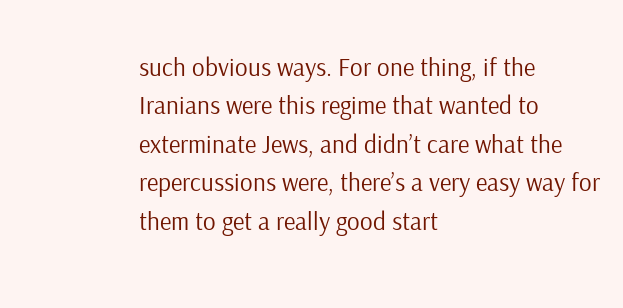such obvious ways. For one thing, if the Iranians were this regime that wanted to exterminate Jews, and didn’t care what the repercussions were, there’s a very easy way for them to get a really good start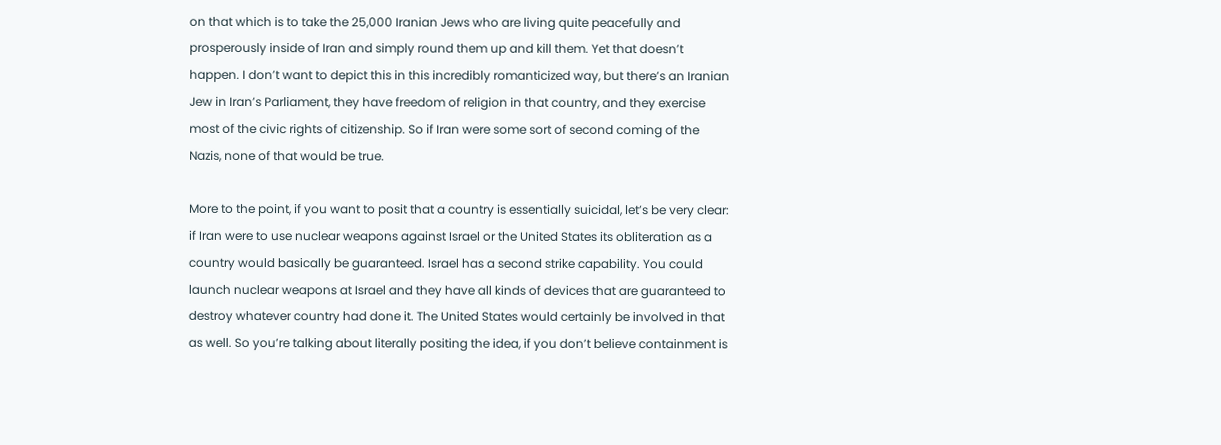on that which is to take the 25,000 Iranian Jews who are living quite peacefully and prosperously inside of Iran and simply round them up and kill them. Yet that doesn’t happen. I don’t want to depict this in this incredibly romanticized way, but there’s an Iranian Jew in Iran’s Parliament, they have freedom of religion in that country, and they exercise most of the civic rights of citizenship. So if Iran were some sort of second coming of the Nazis, none of that would be true.

More to the point, if you want to posit that a country is essentially suicidal, let’s be very clear: if Iran were to use nuclear weapons against Israel or the United States its obliteration as a country would basically be guaranteed. Israel has a second strike capability. You could launch nuclear weapons at Israel and they have all kinds of devices that are guaranteed to destroy whatever country had done it. The United States would certainly be involved in that as well. So you’re talking about literally positing the idea, if you don’t believe containment is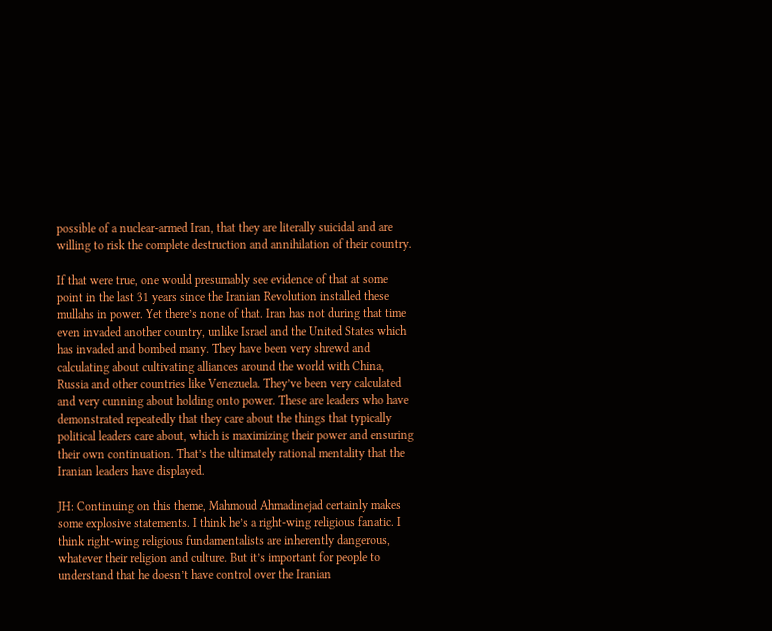possible of a nuclear-armed Iran, that they are literally suicidal and are willing to risk the complete destruction and annihilation of their country.

If that were true, one would presumably see evidence of that at some point in the last 31 years since the Iranian Revolution installed these mullahs in power. Yet there’s none of that. Iran has not during that time even invaded another country, unlike Israel and the United States which has invaded and bombed many. They have been very shrewd and calculating about cultivating alliances around the world with China, Russia and other countries like Venezuela. They’ve been very calculated and very cunning about holding onto power. These are leaders who have demonstrated repeatedly that they care about the things that typically political leaders care about, which is maximizing their power and ensuring their own continuation. That’s the ultimately rational mentality that the Iranian leaders have displayed.

JH: Continuing on this theme, Mahmoud Ahmadinejad certainly makes some explosive statements. I think he’s a right-wing religious fanatic. I think right-wing religious fundamentalists are inherently dangerous, whatever their religion and culture. But it’s important for people to understand that he doesn’t have control over the Iranian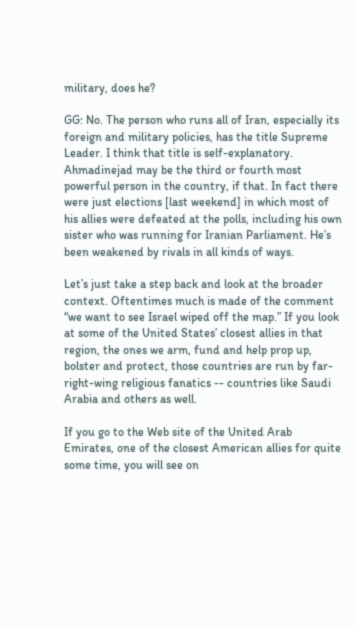military, does he?

GG: No. The person who runs all of Iran, especially its foreign and military policies, has the title Supreme Leader. I think that title is self-explanatory. Ahmadinejad may be the third or fourth most powerful person in the country, if that. In fact there were just elections [last weekend] in which most of his allies were defeated at the polls, including his own sister who was running for Iranian Parliament. He’s been weakened by rivals in all kinds of ways.

Let’s just take a step back and look at the broader context. Oftentimes much is made of the comment “we want to see Israel wiped off the map.” If you look at some of the United States’ closest allies in that region, the ones we arm, fund and help prop up, bolster and protect, those countries are run by far-right-wing religious fanatics -- countries like Saudi Arabia and others as well.

If you go to the Web site of the United Arab Emirates, one of the closest American allies for quite some time, you will see on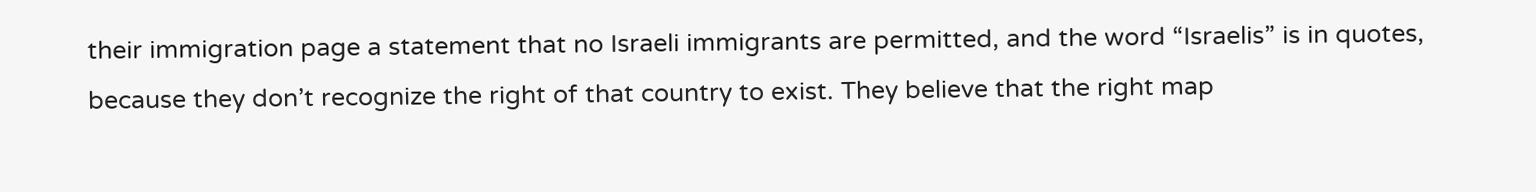their immigration page a statement that no Israeli immigrants are permitted, and the word “Israelis” is in quotes, because they don’t recognize the right of that country to exist. They believe that the right map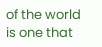of the world is one that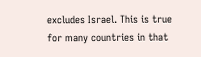excludes Israel. This is true for many countries in that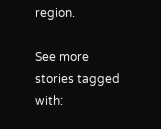region.

See more stories tagged with: